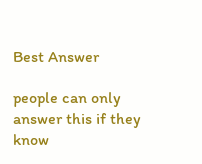Best Answer

people can only answer this if they know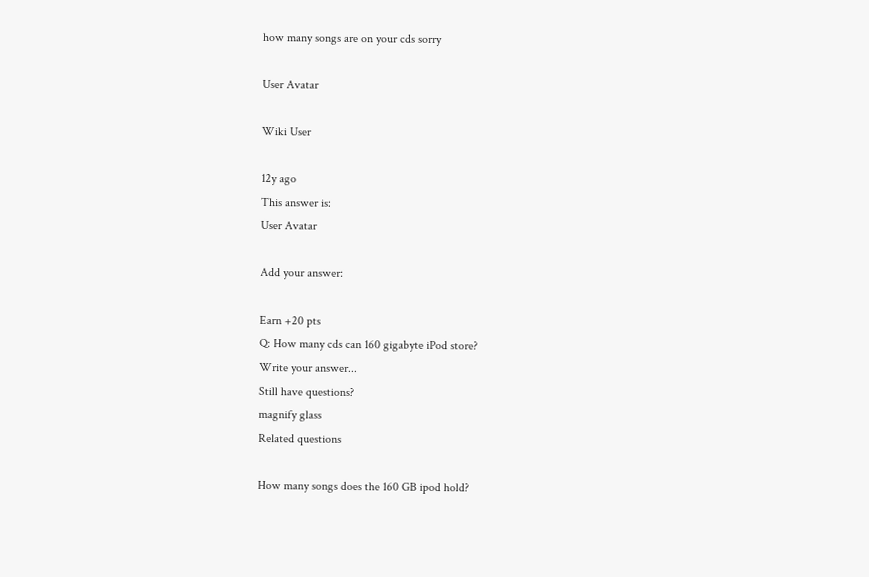how many songs are on your cds sorry

User Avatar

Wiki User

12y ago
This answer is:
User Avatar

Add your answer:

Earn +20 pts
Q: How many cds can 160 gigabyte iPod store?
Write your answer...
Still have questions?
magnify glass
Related questions

How many songs does the 160 GB ipod hold?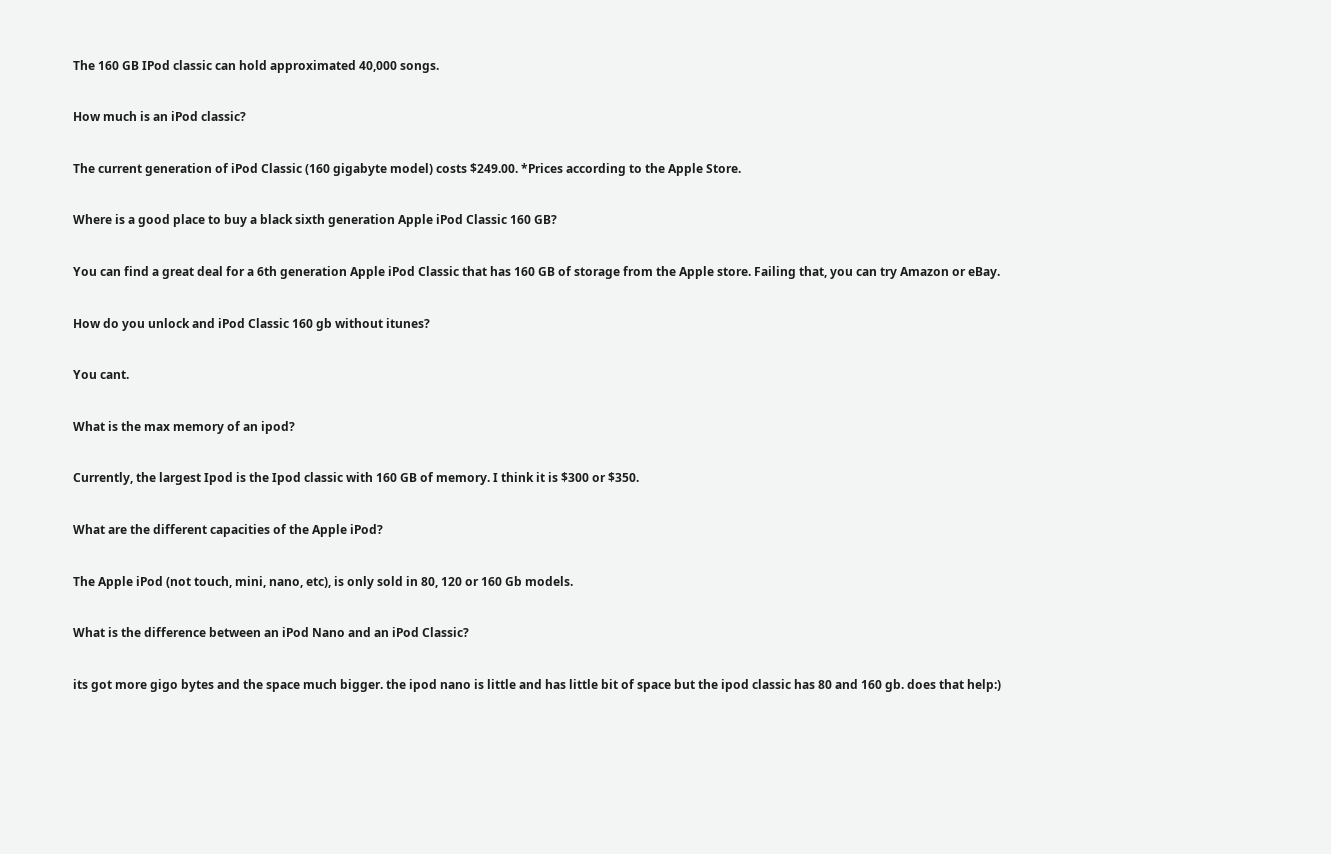The 160 GB IPod classic can hold approximated 40,000 songs.

How much is an iPod classic?

The current generation of iPod Classic (160 gigabyte model) costs $249.00. *Prices according to the Apple Store.

Where is a good place to buy a black sixth generation Apple iPod Classic 160 GB?

You can find a great deal for a 6th generation Apple iPod Classic that has 160 GB of storage from the Apple store. Failing that, you can try Amazon or eBay.

How do you unlock and iPod Classic 160 gb without itunes?

You cant.

What is the max memory of an ipod?

Currently, the largest Ipod is the Ipod classic with 160 GB of memory. I think it is $300 or $350.

What are the different capacities of the Apple iPod?

The Apple iPod (not touch, mini, nano, etc), is only sold in 80, 120 or 160 Gb models.

What is the difference between an iPod Nano and an iPod Classic?

its got more gigo bytes and the space much bigger. the ipod nano is little and has little bit of space but the ipod classic has 80 and 160 gb. does that help:)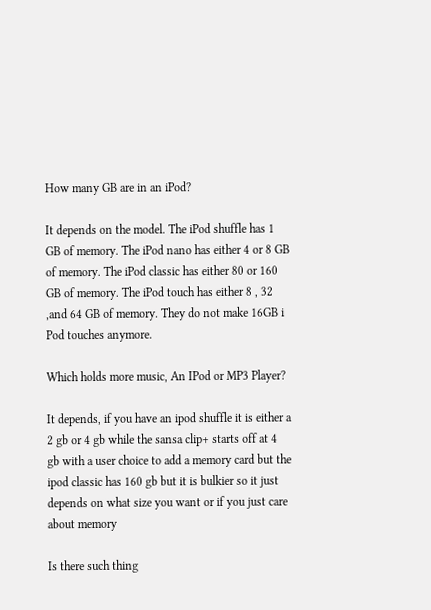How many GB are in an iPod?

It depends on the model. The iPod shuffle has 1 GB of memory. The iPod nano has either 4 or 8 GB of memory. The iPod classic has either 80 or 160 GB of memory. The iPod touch has either 8 , 32 ,and 64 GB of memory. They do not make 16GB i Pod touches anymore.

Which holds more music, An IPod or MP3 Player?

It depends, if you have an ipod shuffle it is either a 2 gb or 4 gb while the sansa clip+ starts off at 4 gb with a user choice to add a memory card but the ipod classic has 160 gb but it is bulkier so it just depends on what size you want or if you just care about memory

Is there such thing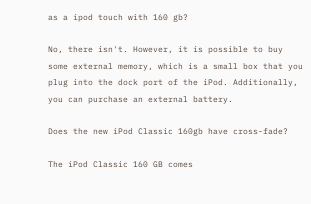as a ipod touch with 160 gb?

No, there isn't. However, it is possible to buy some external memory, which is a small box that you plug into the dock port of the iPod. Additionally, you can purchase an external battery.

Does the new iPod Classic 160gb have cross-fade?

The iPod Classic 160 GB comes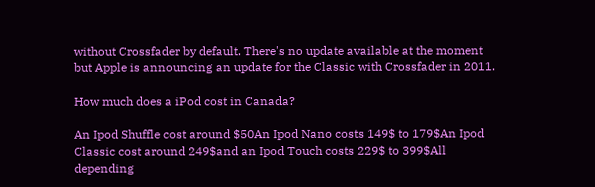without Crossfader by default. There's no update available at the moment but Apple is announcing an update for the Classic with Crossfader in 2011.

How much does a iPod cost in Canada?

An Ipod Shuffle cost around $50An Ipod Nano costs 149$ to 179$An Ipod Classic cost around 249$and an Ipod Touch costs 229$ to 399$All depending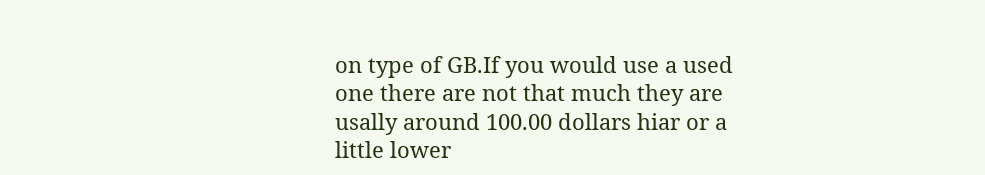on type of GB.If you would use a used one there are not that much they are usally around 100.00 dollars hiar or a little lower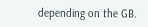depending on the GB.